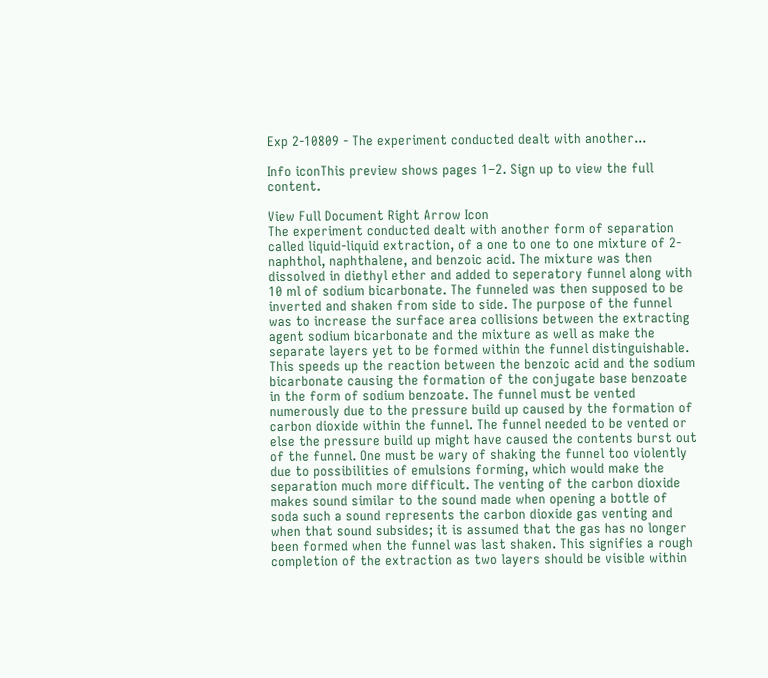Exp 2-10809 - The experiment conducted dealt with another...

Info iconThis preview shows pages 1–2. Sign up to view the full content.

View Full Document Right Arrow Icon
The experiment conducted dealt with another form of separation called liquid-liquid extraction, of a one to one to one mixture of 2-naphthol, naphthalene, and benzoic acid. The mixture was then dissolved in diethyl ether and added to seperatory funnel along with 10 ml of sodium bicarbonate. The funneled was then supposed to be inverted and shaken from side to side. The purpose of the funnel was to increase the surface area collisions between the extracting agent sodium bicarbonate and the mixture as well as make the separate layers yet to be formed within the funnel distinguishable. This speeds up the reaction between the benzoic acid and the sodium bicarbonate causing the formation of the conjugate base benzoate in the form of sodium benzoate. The funnel must be vented numerously due to the pressure build up caused by the formation of carbon dioxide within the funnel. The funnel needed to be vented or else the pressure build up might have caused the contents burst out of the funnel. One must be wary of shaking the funnel too violently due to possibilities of emulsions forming, which would make the separation much more difficult. The venting of the carbon dioxide makes sound similar to the sound made when opening a bottle of soda such a sound represents the carbon dioxide gas venting and when that sound subsides; it is assumed that the gas has no longer been formed when the funnel was last shaken. This signifies a rough completion of the extraction as two layers should be visible within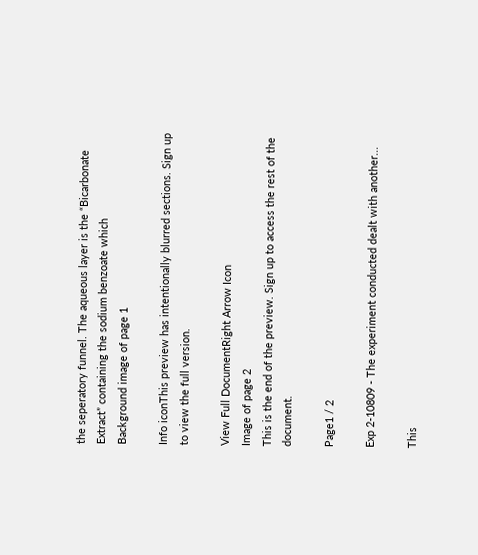the seperatory funnel. The aqueous layer is the “Bicarbonate Extract” containing the sodium benzoate which
Background image of page 1

Info iconThis preview has intentionally blurred sections. Sign up to view the full version.

View Full DocumentRight Arrow Icon
Image of page 2
This is the end of the preview. Sign up to access the rest of the document.

Page1 / 2

Exp 2-10809 - The experiment conducted dealt with another...

This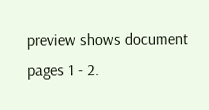preview shows document pages 1 - 2.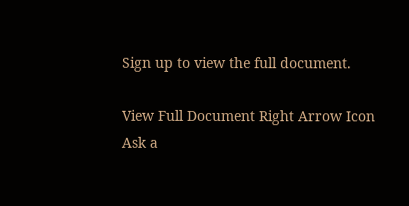Sign up to view the full document.

View Full Document Right Arrow Icon
Ask a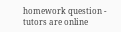homework question - tutors are online